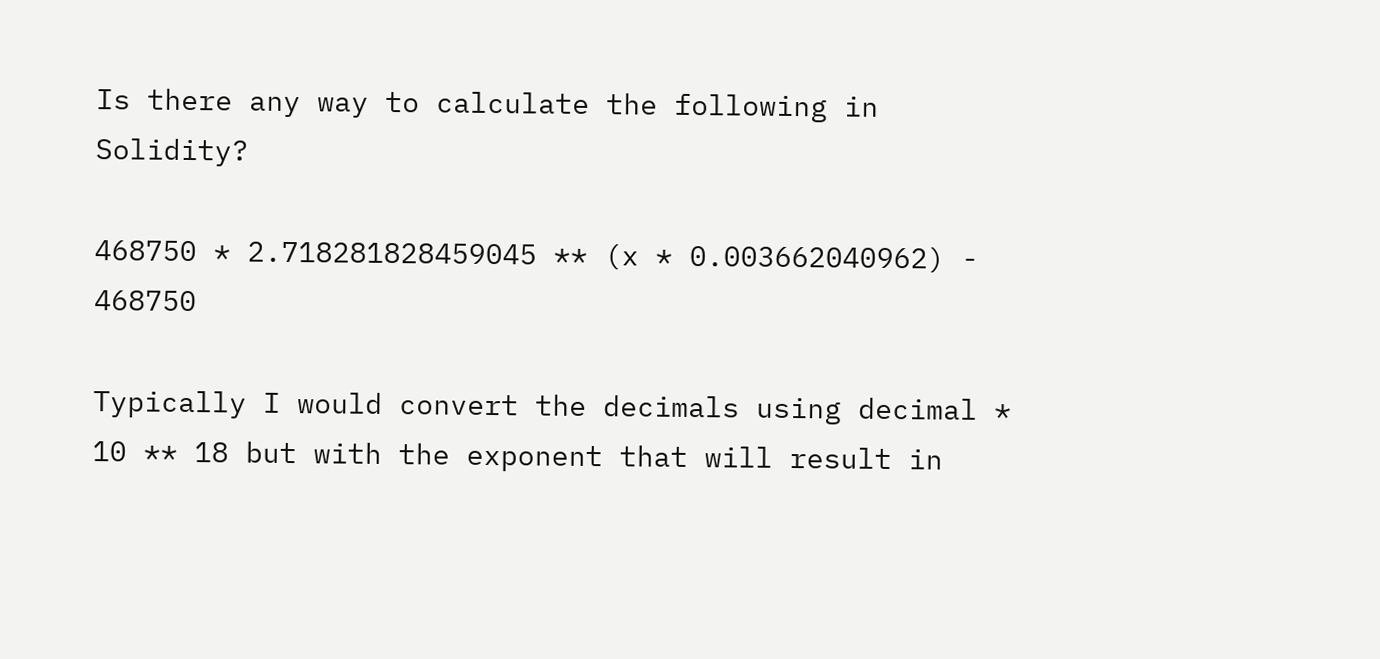Is there any way to calculate the following in Solidity?

468750 * 2.718281828459045 ** (x * 0.003662040962) - 468750

Typically I would convert the decimals using decimal * 10 ** 18 but with the exponent that will result in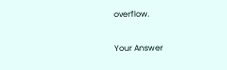overflow.

Your Answer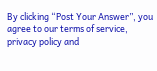By clicking “Post Your Answer”, you agree to our terms of service, privacy policy and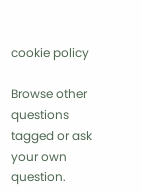cookie policy

Browse other questions tagged or ask your own question.